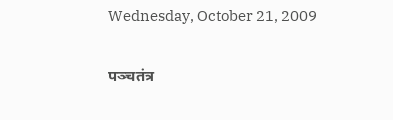Wednesday, October 21, 2009

पञ्चतंत्र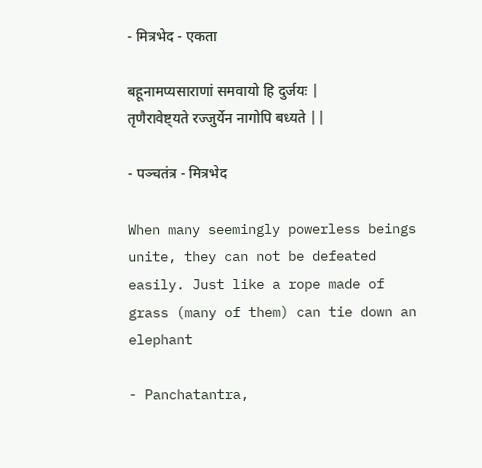- मित्रभेद - एकता

बहूनामप्यसाराणां समवायो हि दुर्जयः |
तृणैरावेष्ट्यते रज्जुर्येन नागोपि बध्यते ||

- पञ्चतंत्र - मित्रभेद

When many seemingly powerless beings unite, they can not be defeated easily. Just like a rope made of grass (many of them) can tie down an elephant

- Panchatantra,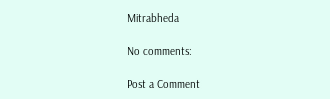Mitrabheda

No comments:

Post a Comment